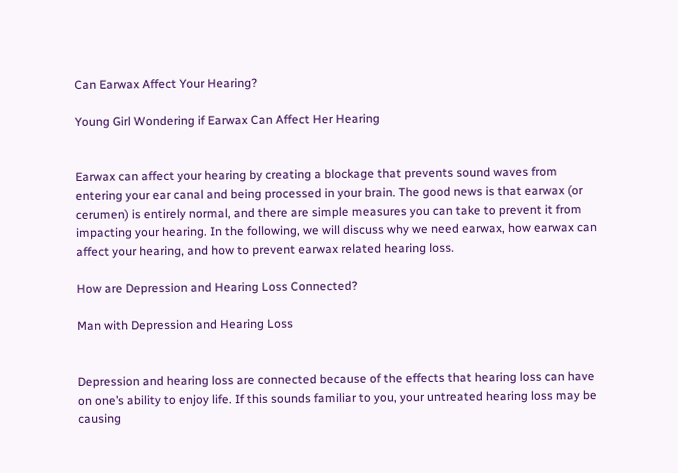Can Earwax Affect Your Hearing?

Young Girl Wondering if Earwax Can Affect Her Hearing


Earwax can affect your hearing by creating a blockage that prevents sound waves from entering your ear canal and being processed in your brain. The good news is that earwax (or cerumen) is entirely normal, and there are simple measures you can take to prevent it from impacting your hearing. In the following, we will discuss why we need earwax, how earwax can affect your hearing, and how to prevent earwax related hearing loss.

How are Depression and Hearing Loss Connected?

Man with Depression and Hearing Loss


Depression and hearing loss are connected because of the effects that hearing loss can have on one’s ability to enjoy life. If this sounds familiar to you, your untreated hearing loss may be causing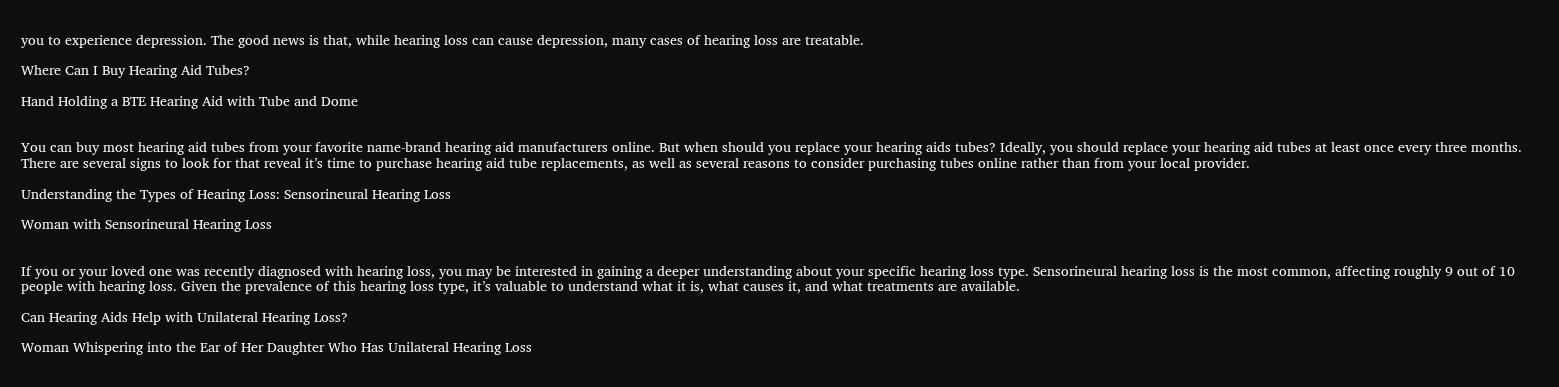you to experience depression. The good news is that, while hearing loss can cause depression, many cases of hearing loss are treatable.

Where Can I Buy Hearing Aid Tubes?

Hand Holding a BTE Hearing Aid with Tube and Dome


You can buy most hearing aid tubes from your favorite name-brand hearing aid manufacturers online. But when should you replace your hearing aids tubes? Ideally, you should replace your hearing aid tubes at least once every three months. There are several signs to look for that reveal it’s time to purchase hearing aid tube replacements, as well as several reasons to consider purchasing tubes online rather than from your local provider.

Understanding the Types of Hearing Loss: Sensorineural Hearing Loss

Woman with Sensorineural Hearing Loss


If you or your loved one was recently diagnosed with hearing loss, you may be interested in gaining a deeper understanding about your specific hearing loss type. Sensorineural hearing loss is the most common, affecting roughly 9 out of 10 people with hearing loss. Given the prevalence of this hearing loss type, it’s valuable to understand what it is, what causes it, and what treatments are available.

Can Hearing Aids Help with Unilateral Hearing Loss?

Woman Whispering into the Ear of Her Daughter Who Has Unilateral Hearing Loss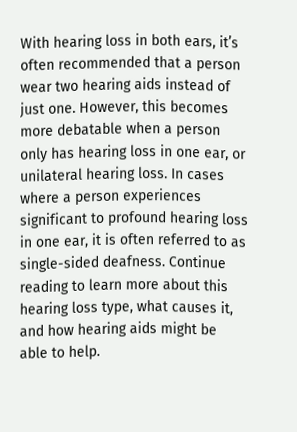With hearing loss in both ears, it’s often recommended that a person wear two hearing aids instead of just one. However, this becomes more debatable when a person only has hearing loss in one ear, or unilateral hearing loss. In cases where a person experiences significant to profound hearing loss in one ear, it is often referred to as single-sided deafness. Continue reading to learn more about this hearing loss type, what causes it, and how hearing aids might be able to help.